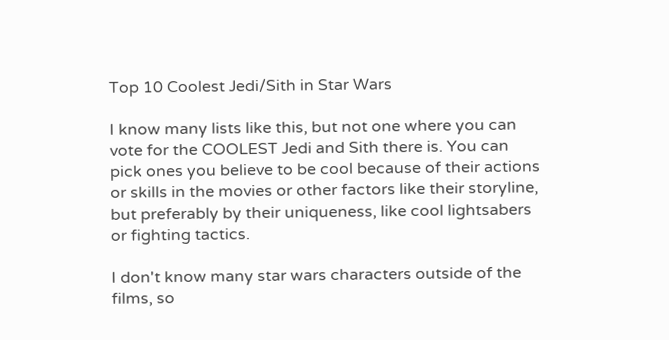Top 10 Coolest Jedi/Sith in Star Wars

I know many lists like this, but not one where you can vote for the COOLEST Jedi and Sith there is. You can pick ones you believe to be cool because of their actions or skills in the movies or other factors like their storyline, but preferably by their uniqueness, like cool lightsabers or fighting tactics.

I don't know many star wars characters outside of the films, so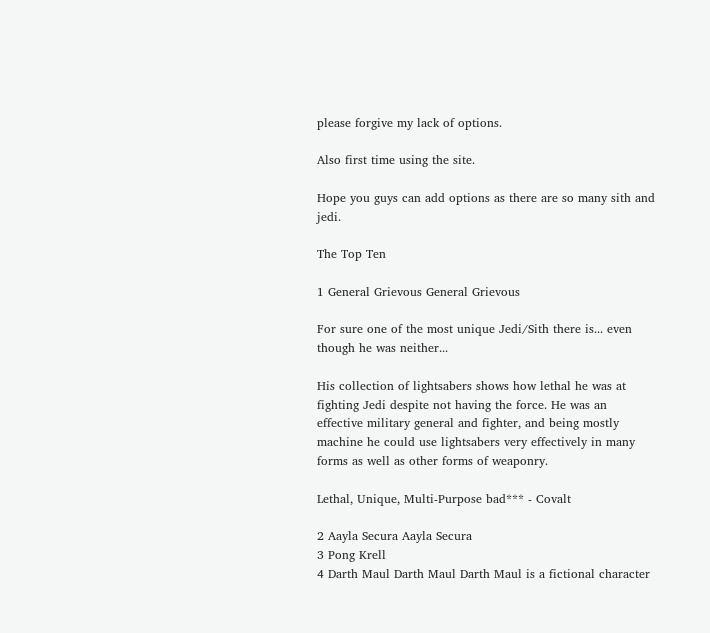please forgive my lack of options.

Also first time using the site.

Hope you guys can add options as there are so many sith and jedi.

The Top Ten

1 General Grievous General Grievous

For sure one of the most unique Jedi/Sith there is... even though he was neither...

His collection of lightsabers shows how lethal he was at fighting Jedi despite not having the force. He was an effective military general and fighter, and being mostly machine he could use lightsabers very effectively in many forms as well as other forms of weaponry.

Lethal, Unique, Multi-Purpose bad*** - Covalt

2 Aayla Secura Aayla Secura
3 Pong Krell
4 Darth Maul Darth Maul Darth Maul is a fictional character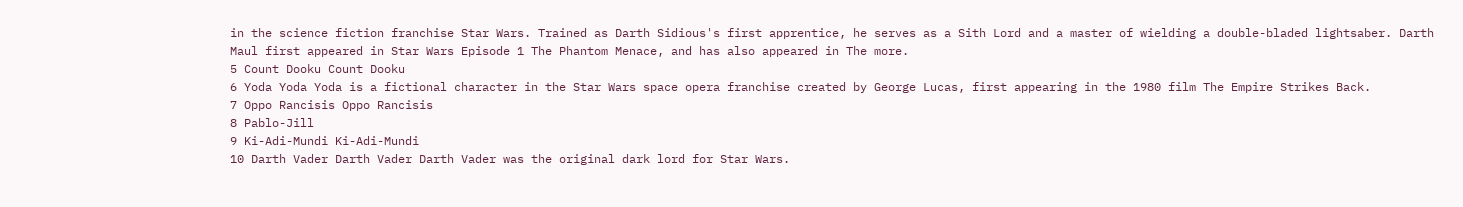in the science fiction franchise Star Wars. Trained as Darth Sidious's first apprentice, he serves as a Sith Lord and a master of wielding a double-bladed lightsaber. Darth Maul first appeared in Star Wars Episode 1 The Phantom Menace, and has also appeared in The more.
5 Count Dooku Count Dooku
6 Yoda Yoda Yoda is a fictional character in the Star Wars space opera franchise created by George Lucas, first appearing in the 1980 film The Empire Strikes Back.
7 Oppo Rancisis Oppo Rancisis
8 Pablo-Jill
9 Ki-Adi-Mundi Ki-Adi-Mundi
10 Darth Vader Darth Vader Darth Vader was the original dark lord for Star Wars.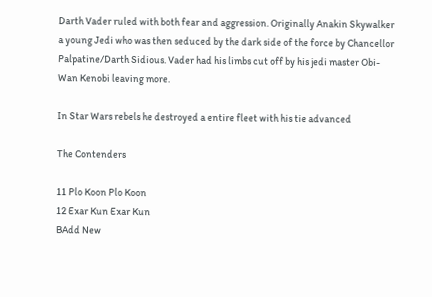Darth Vader ruled with both fear and aggression. Originally Anakin Skywalker a young Jedi who was then seduced by the dark side of the force by Chancellor Palpatine/Darth Sidious. Vader had his limbs cut off by his jedi master Obi-Wan Kenobi leaving more.

In Star Wars rebels he destroyed a entire fleet with his tie advanced

The Contenders

11 Plo Koon Plo Koon
12 Exar Kun Exar Kun
BAdd New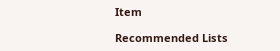Item

Recommended Lists